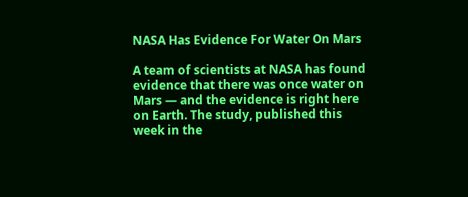NASA Has Evidence For Water On Mars

A team of scientists at NASA has found evidence that there was once water on Mars — and the evidence is right here on Earth. The study, published this week in the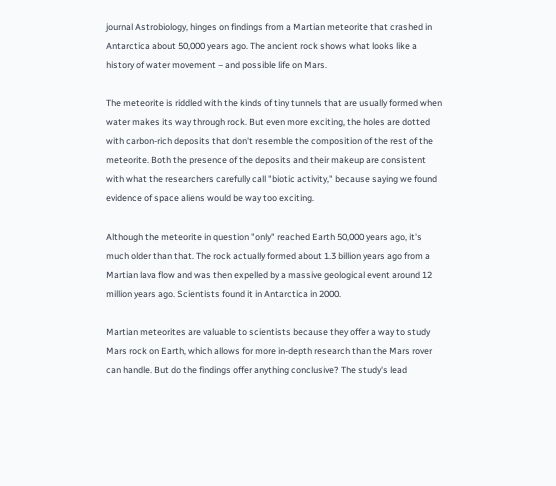journal Astrobiology, hinges on findings from a Martian meteorite that crashed in Antarctica about 50,000 years ago. The ancient rock shows what looks like a history of water movement – and possible life on Mars.

The meteorite is riddled with the kinds of tiny tunnels that are usually formed when water makes its way through rock. But even more exciting, the holes are dotted with carbon-rich deposits that don't resemble the composition of the rest of the meteorite. Both the presence of the deposits and their makeup are consistent with what the researchers carefully call "biotic activity," because saying we found evidence of space aliens would be way too exciting.

Although the meteorite in question "only" reached Earth 50,000 years ago, it's much older than that. The rock actually formed about 1.3 billion years ago from a Martian lava flow and was then expelled by a massive geological event around 12 million years ago. Scientists found it in Antarctica in 2000.

Martian meteorites are valuable to scientists because they offer a way to study Mars rock on Earth, which allows for more in-depth research than the Mars rover can handle. But do the findings offer anything conclusive? The study's lead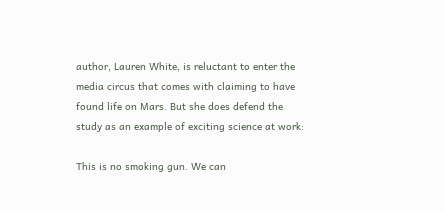author, Lauren White, is reluctant to enter the media circus that comes with claiming to have found life on Mars. But she does defend the study as an example of exciting science at work:

This is no smoking gun. We can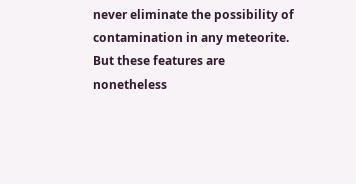never eliminate the possibility of contamination in any meteorite. But these features are nonetheless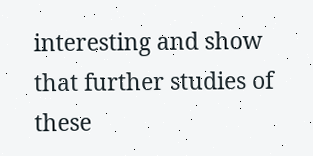interesting and show that further studies of these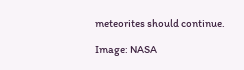meteorites should continue.

Image: NASA